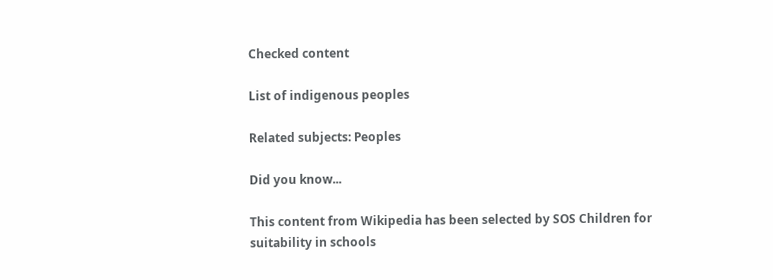Checked content

List of indigenous peoples

Related subjects: Peoples

Did you know...

This content from Wikipedia has been selected by SOS Children for suitability in schools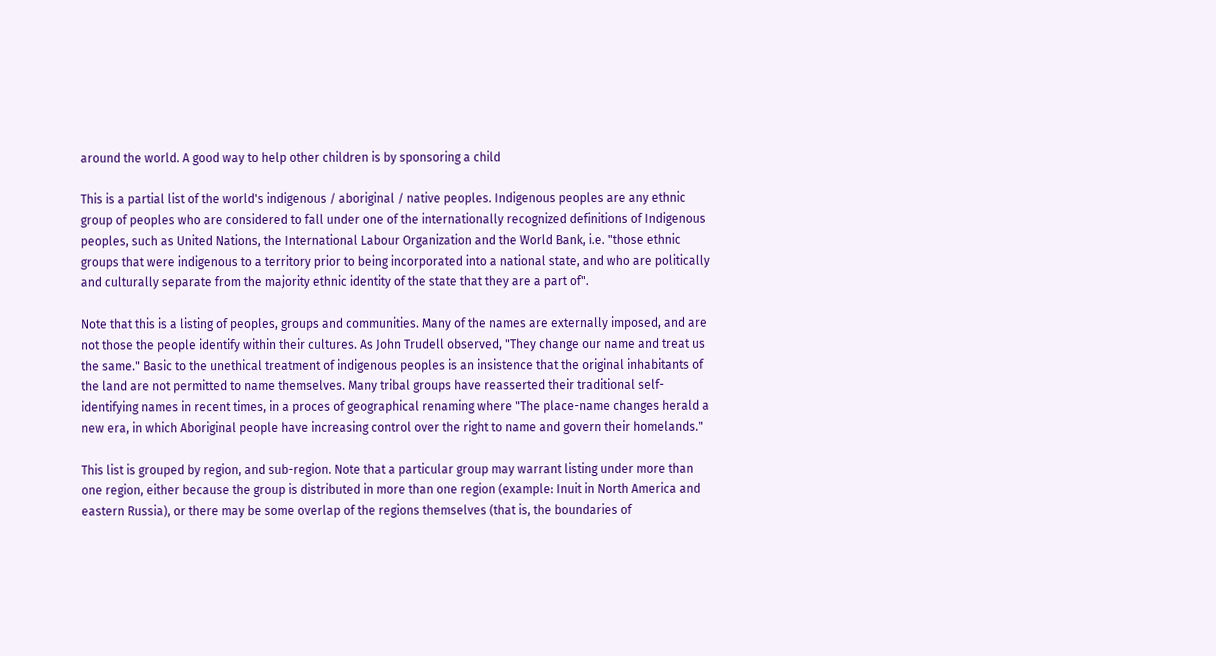around the world. A good way to help other children is by sponsoring a child

This is a partial list of the world's indigenous / aboriginal / native peoples. Indigenous peoples are any ethnic group of peoples who are considered to fall under one of the internationally recognized definitions of Indigenous peoples, such as United Nations, the International Labour Organization and the World Bank, i.e. "those ethnic groups that were indigenous to a territory prior to being incorporated into a national state, and who are politically and culturally separate from the majority ethnic identity of the state that they are a part of".

Note that this is a listing of peoples, groups and communities. Many of the names are externally imposed, and are not those the people identify within their cultures. As John Trudell observed, "They change our name and treat us the same." Basic to the unethical treatment of indigenous peoples is an insistence that the original inhabitants of the land are not permitted to name themselves. Many tribal groups have reasserted their traditional self-identifying names in recent times, in a proces of geographical renaming where "The place-name changes herald a new era, in which Aboriginal people have increasing control over the right to name and govern their homelands."

This list is grouped by region, and sub-region. Note that a particular group may warrant listing under more than one region, either because the group is distributed in more than one region (example: Inuit in North America and eastern Russia), or there may be some overlap of the regions themselves (that is, the boundaries of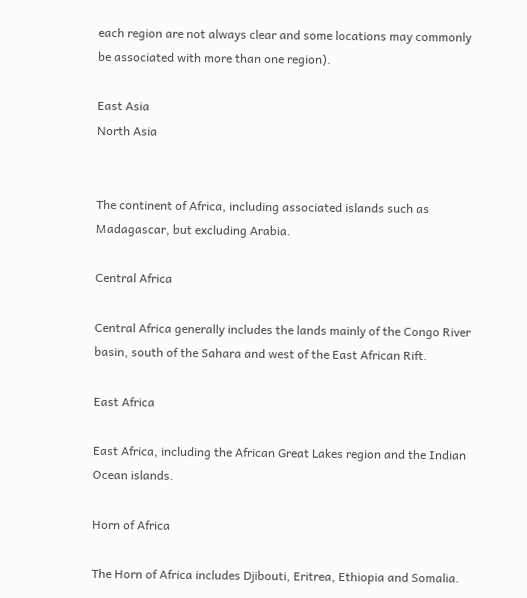each region are not always clear and some locations may commonly be associated with more than one region).

East Asia
North Asia


The continent of Africa, including associated islands such as Madagascar, but excluding Arabia.

Central Africa

Central Africa generally includes the lands mainly of the Congo River basin, south of the Sahara and west of the East African Rift.

East Africa

East Africa, including the African Great Lakes region and the Indian Ocean islands.

Horn of Africa

The Horn of Africa includes Djibouti, Eritrea, Ethiopia and Somalia.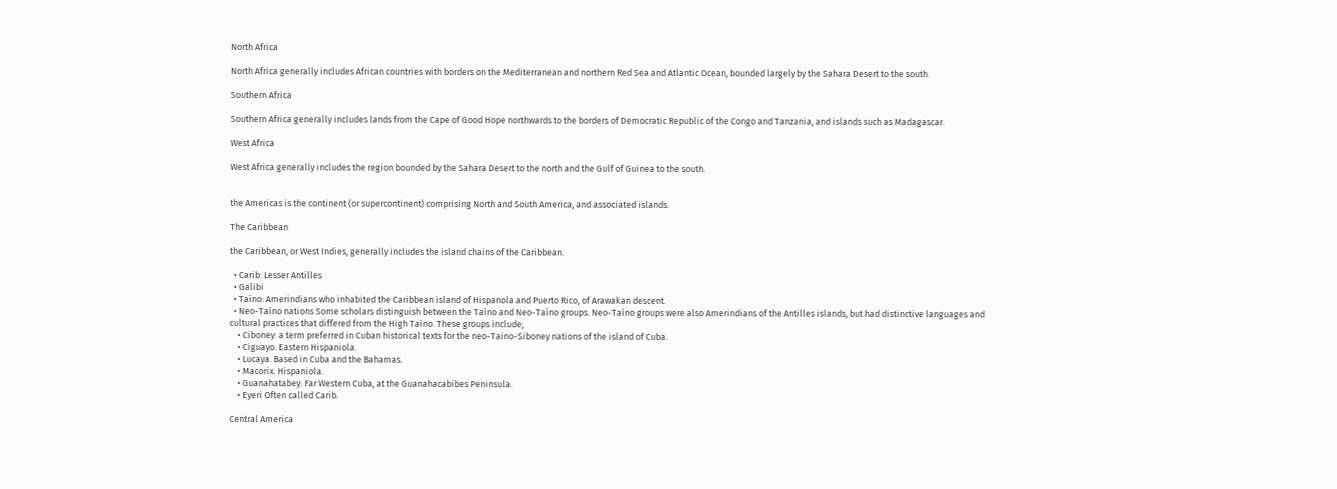North Africa

North Africa generally includes African countries with borders on the Mediterranean and northern Red Sea and Atlantic Ocean, bounded largely by the Sahara Desert to the south.

Southern Africa

Southern Africa generally includes lands from the Cape of Good Hope northwards to the borders of Democratic Republic of the Congo and Tanzania, and islands such as Madagascar.

West Africa

West Africa generally includes the region bounded by the Sahara Desert to the north and the Gulf of Guinea to the south.


the Americas is the continent (or supercontinent) comprising North and South America, and associated islands.

The Caribbean

the Caribbean, or West Indies, generally includes the island chains of the Caribbean.

  • Carib: Lesser Antilles
  • Galibi
  • Taíno: Amerindians who inhabited the Caribbean island of Hispanola and Puerto Rico, of Arawakan descent.
  • Neo-Taíno nations Some scholars distinguish between the Taíno and Neo-Taíno groups. Neo-Taíno groups were also Amerindians of the Antilles islands, but had distinctive languages and cultural practices that differed from the High Taíno. These groups include;
    • Ciboney: a term preferred in Cuban historical texts for the neo-Taino-Siboney nations of the island of Cuba.
    • Ciguayo. Eastern Hispaniola.
    • Lucaya. Based in Cuba and the Bahamas.
    • Macorix. Hispaniola.
    • Guanahatabey. Far Western Cuba, at the Guanahacabibes Peninsula.
    • Eyeri Often called Carib.

Central America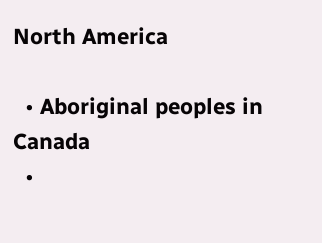North America

  • Aboriginal peoples in Canada
  •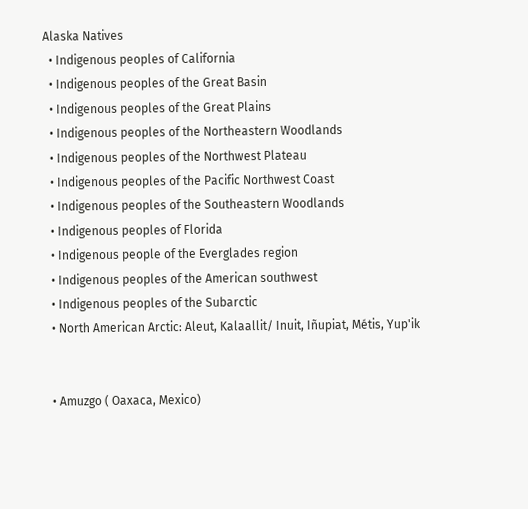Alaska Natives
  • Indigenous peoples of California
  • Indigenous peoples of the Great Basin
  • Indigenous peoples of the Great Plains
  • Indigenous peoples of the Northeastern Woodlands
  • Indigenous peoples of the Northwest Plateau
  • Indigenous peoples of the Pacific Northwest Coast
  • Indigenous peoples of the Southeastern Woodlands
  • Indigenous peoples of Florida
  • Indigenous people of the Everglades region
  • Indigenous peoples of the American southwest
  • Indigenous peoples of the Subarctic
  • North American Arctic: Aleut, Kalaallit/ Inuit, Iñupiat, Métis, Yup'ik


  • Amuzgo ( Oaxaca, Mexico)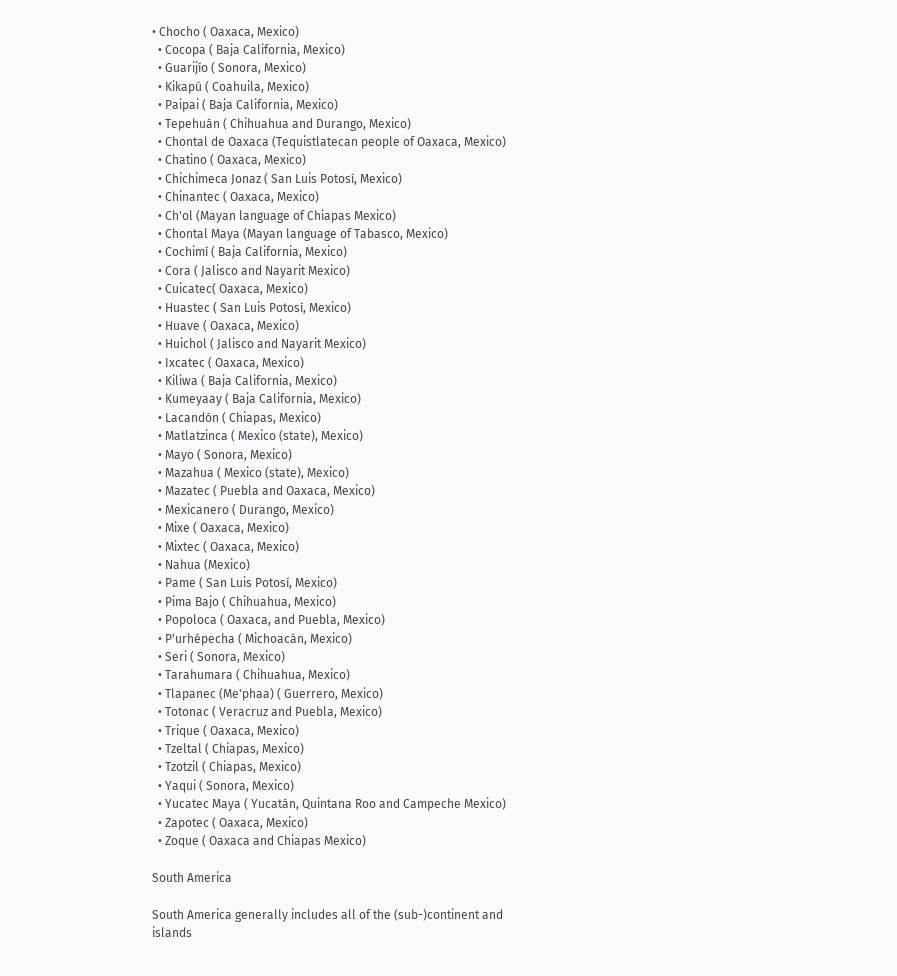• Chocho ( Oaxaca, Mexico)
  • Cocopa ( Baja California, Mexico)
  • Guarijío ( Sonora, Mexico)
  • Kikapú ( Coahuila, Mexico)
  • Paipai ( Baja California, Mexico)
  • Tepehuán ( Chihuahua and Durango, Mexico)
  • Chontal de Oaxaca (Tequistlatecan people of Oaxaca, Mexico)
  • Chatino ( Oaxaca, Mexico)
  • Chichimeca Jonaz ( San Luis Potosí, Mexico)
  • Chinantec ( Oaxaca, Mexico)
  • Ch'ol (Mayan language of Chiapas Mexico)
  • Chontal Maya (Mayan language of Tabasco, Mexico)
  • Cochimí ( Baja California, Mexico)
  • Cora ( Jalisco and Nayarit Mexico)
  • Cuicatec( Oaxaca, Mexico)
  • Huastec ( San Luis Potosí, Mexico)
  • Huave ( Oaxaca, Mexico)
  • Huichol ( Jalisco and Nayarit Mexico)
  • Ixcatec ( Oaxaca, Mexico)
  • Kiliwa ( Baja California, Mexico)
  • Kumeyaay ( Baja California, Mexico)
  • Lacandón ( Chiapas, Mexico)
  • Matlatzinca ( Mexico (state), Mexico)
  • Mayo ( Sonora, Mexico)
  • Mazahua ( Mexico (state), Mexico)
  • Mazatec ( Puebla and Oaxaca, Mexico)
  • Mexicanero ( Durango, Mexico)
  • Mixe ( Oaxaca, Mexico)
  • Mixtec ( Oaxaca, Mexico)
  • Nahua (Mexico)
  • Pame ( San Luis Potosí, Mexico)
  • Pima Bajo ( Chihuahua, Mexico)
  • Popoloca ( Oaxaca, and Puebla, Mexico)
  • P'urhépecha ( Michoacán, Mexico)
  • Seri ( Sonora, Mexico)
  • Tarahumara ( Chihuahua, Mexico)
  • Tlapanec (Me'phaa) ( Guerrero, Mexico)
  • Totonac ( Veracruz and Puebla, Mexico)
  • Trique ( Oaxaca, Mexico)
  • Tzeltal ( Chiapas, Mexico)
  • Tzotzil ( Chiapas, Mexico)
  • Yaqui ( Sonora, Mexico)
  • Yucatec Maya ( Yucatán, Quintana Roo and Campeche Mexico)
  • Zapotec ( Oaxaca, Mexico)
  • Zoque ( Oaxaca and Chiapas Mexico)

South America

South America generally includes all of the (sub-)continent and islands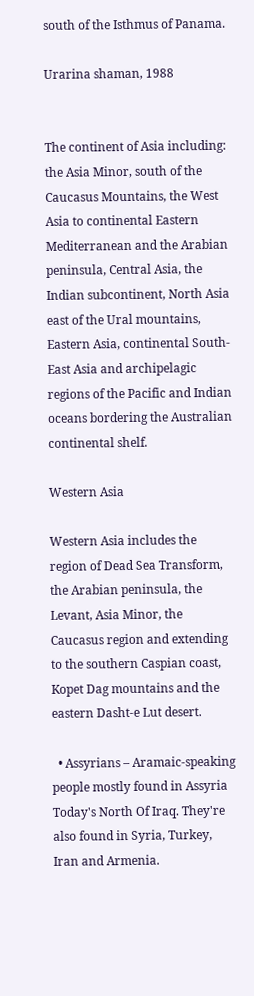south of the Isthmus of Panama.

Urarina shaman, 1988


The continent of Asia including: the Asia Minor, south of the Caucasus Mountains, the West Asia to continental Eastern Mediterranean and the Arabian peninsula, Central Asia, the Indian subcontinent, North Asia east of the Ural mountains, Eastern Asia, continental South-East Asia and archipelagic regions of the Pacific and Indian oceans bordering the Australian continental shelf.

Western Asia

Western Asia includes the region of Dead Sea Transform, the Arabian peninsula, the Levant, Asia Minor, the Caucasus region and extending to the southern Caspian coast, Kopet Dag mountains and the eastern Dasht-e Lut desert.

  • Assyrians – Aramaic-speaking people mostly found in Assyria Today's North Of Iraq. They're also found in Syria, Turkey, Iran and Armenia.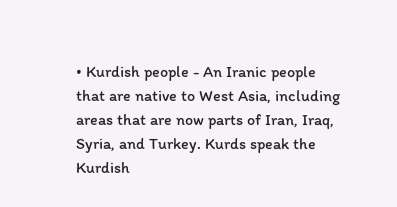• Kurdish people - An Iranic people that are native to West Asia, including areas that are now parts of Iran, Iraq, Syria, and Turkey. Kurds speak the Kurdish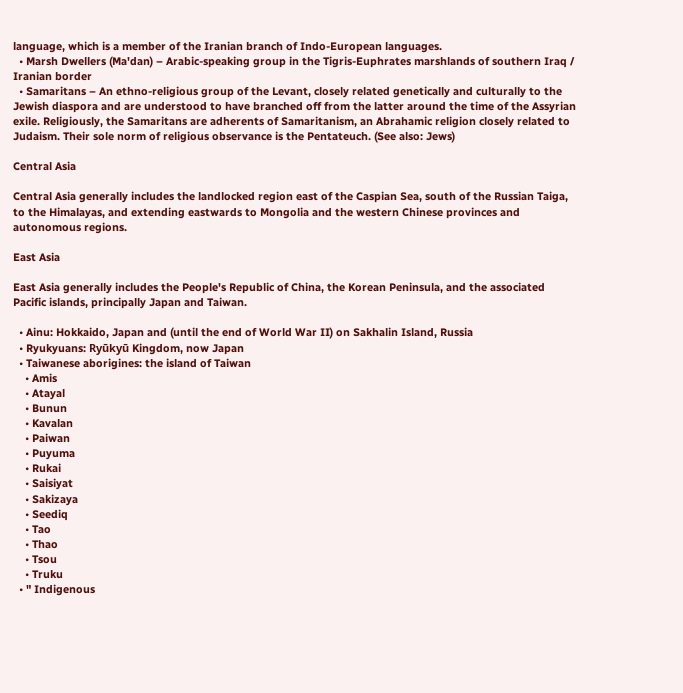language, which is a member of the Iranian branch of Indo-European languages.
  • Marsh Dwellers (Ma'dan) – Arabic-speaking group in the Tigris-Euphrates marshlands of southern Iraq / Iranian border
  • Samaritans – An ethno-religious group of the Levant, closely related genetically and culturally to the Jewish diaspora and are understood to have branched off from the latter around the time of the Assyrian exile. Religiously, the Samaritans are adherents of Samaritanism, an Abrahamic religion closely related to Judaism. Their sole norm of religious observance is the Pentateuch. (See also: Jews)

Central Asia

Central Asia generally includes the landlocked region east of the Caspian Sea, south of the Russian Taiga, to the Himalayas, and extending eastwards to Mongolia and the western Chinese provinces and autonomous regions.

East Asia

East Asia generally includes the People's Republic of China, the Korean Peninsula, and the associated Pacific islands, principally Japan and Taiwan.

  • Ainu: Hokkaido, Japan and (until the end of World War II) on Sakhalin Island, Russia
  • Ryukyuans: Ryūkyū Kingdom, now Japan
  • Taiwanese aborigines: the island of Taiwan
    • Amis
    • Atayal
    • Bunun
    • Kavalan
    • Paiwan
    • Puyuma
    • Rukai
    • Saisiyat
    • Sakizaya
    • Seediq
    • Tao
    • Thao
    • Tsou
    • Truku
  • " Indigenous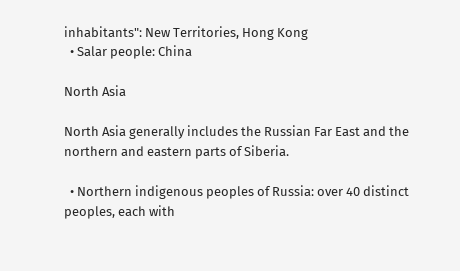inhabitants": New Territories, Hong Kong
  • Salar people: China

North Asia

North Asia generally includes the Russian Far East and the northern and eastern parts of Siberia.

  • Northern indigenous peoples of Russia: over 40 distinct peoples, each with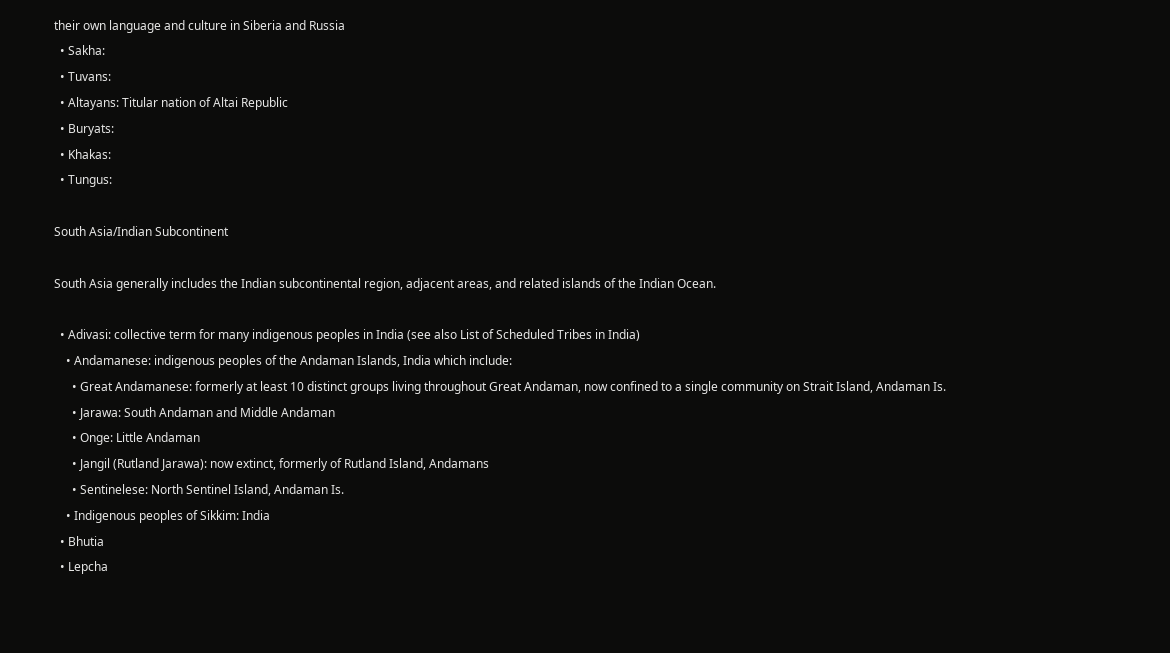their own language and culture in Siberia and Russia
  • Sakha:
  • Tuvans:
  • Altayans: Titular nation of Altai Republic
  • Buryats:
  • Khakas:
  • Tungus:

South Asia/Indian Subcontinent

South Asia generally includes the Indian subcontinental region, adjacent areas, and related islands of the Indian Ocean.

  • Adivasi: collective term for many indigenous peoples in India (see also List of Scheduled Tribes in India)
    • Andamanese: indigenous peoples of the Andaman Islands, India which include:
      • Great Andamanese: formerly at least 10 distinct groups living throughout Great Andaman, now confined to a single community on Strait Island, Andaman Is.
      • Jarawa: South Andaman and Middle Andaman
      • Onge: Little Andaman
      • Jangil (Rutland Jarawa): now extinct, formerly of Rutland Island, Andamans
      • Sentinelese: North Sentinel Island, Andaman Is.
    • Indigenous peoples of Sikkim: India
  • Bhutia
  • Lepcha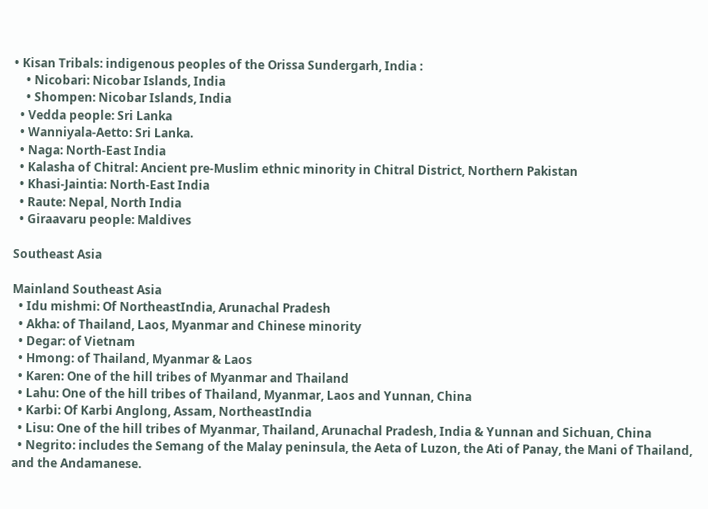• Kisan Tribals: indigenous peoples of the Orissa Sundergarh, India :
    • Nicobari: Nicobar Islands, India
    • Shompen: Nicobar Islands, India
  • Vedda people: Sri Lanka
  • Wanniyala-Aetto: Sri Lanka.
  • Naga: North-East India
  • Kalasha of Chitral: Ancient pre-Muslim ethnic minority in Chitral District, Northern Pakistan
  • Khasi-Jaintia: North-East India
  • Raute: Nepal, North India
  • Giraavaru people: Maldives

Southeast Asia

Mainland Southeast Asia
  • Idu mishmi: Of NortheastIndia, Arunachal Pradesh
  • Akha: of Thailand, Laos, Myanmar and Chinese minority
  • Degar: of Vietnam
  • Hmong: of Thailand, Myanmar & Laos
  • Karen: One of the hill tribes of Myanmar and Thailand
  • Lahu: One of the hill tribes of Thailand, Myanmar, Laos and Yunnan, China
  • Karbi: Of Karbi Anglong, Assam, NortheastIndia
  • Lisu: One of the hill tribes of Myanmar, Thailand, Arunachal Pradesh, India & Yunnan and Sichuan, China
  • Negrito: includes the Semang of the Malay peninsula, the Aeta of Luzon, the Ati of Panay, the Mani of Thailand, and the Andamanese.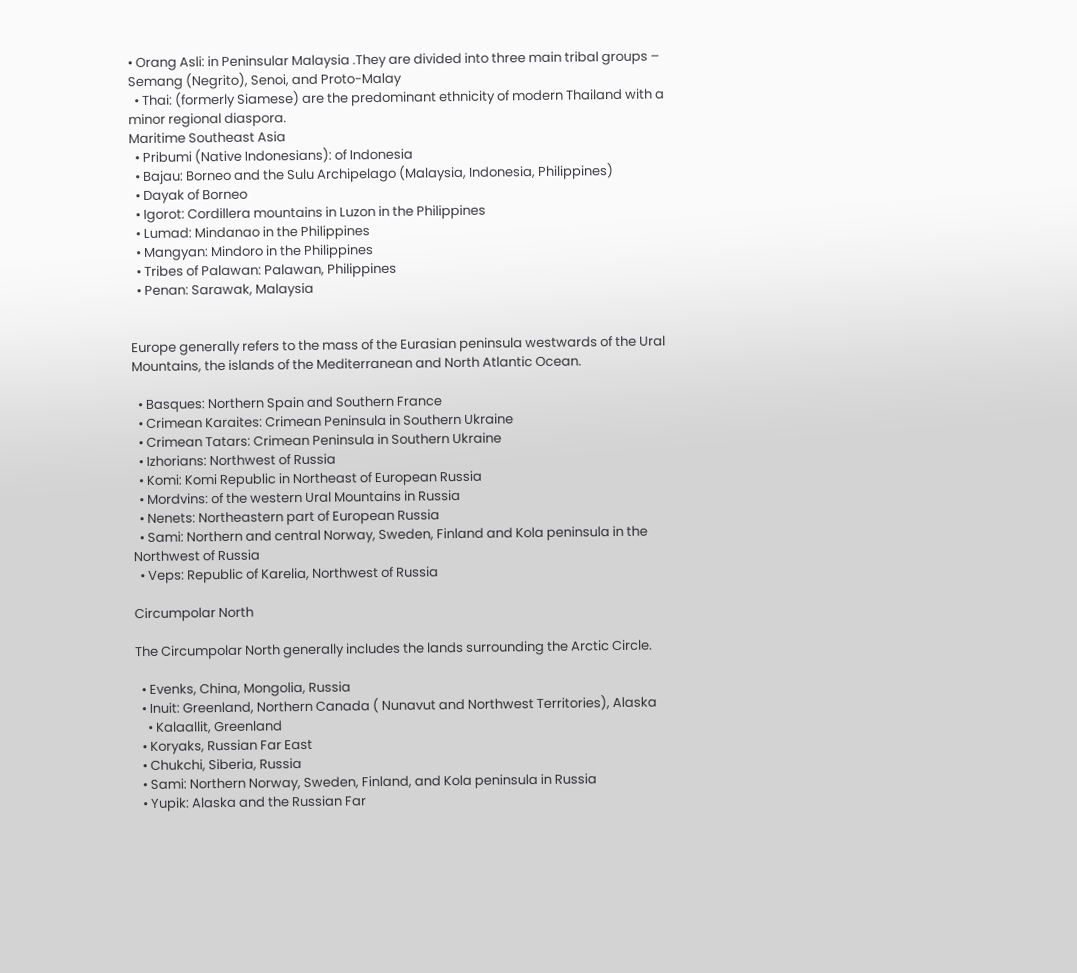• Orang Asli: in Peninsular Malaysia .They are divided into three main tribal groups – Semang (Negrito), Senoi, and Proto-Malay
  • Thai: (formerly Siamese) are the predominant ethnicity of modern Thailand with a minor regional diaspora.
Maritime Southeast Asia
  • Pribumi (Native Indonesians): of Indonesia
  • Bajau: Borneo and the Sulu Archipelago (Malaysia, Indonesia, Philippines)
  • Dayak of Borneo
  • Igorot: Cordillera mountains in Luzon in the Philippines
  • Lumad: Mindanao in the Philippines
  • Mangyan: Mindoro in the Philippines
  • Tribes of Palawan: Palawan, Philippines
  • Penan: Sarawak, Malaysia


Europe generally refers to the mass of the Eurasian peninsula westwards of the Ural Mountains, the islands of the Mediterranean and North Atlantic Ocean.

  • Basques: Northern Spain and Southern France
  • Crimean Karaites: Crimean Peninsula in Southern Ukraine
  • Crimean Tatars: Crimean Peninsula in Southern Ukraine
  • Izhorians: Northwest of Russia
  • Komi: Komi Republic in Northeast of European Russia
  • Mordvins: of the western Ural Mountains in Russia
  • Nenets: Northeastern part of European Russia
  • Sami: Northern and central Norway, Sweden, Finland and Kola peninsula in the Northwest of Russia
  • Veps: Republic of Karelia, Northwest of Russia

Circumpolar North

The Circumpolar North generally includes the lands surrounding the Arctic Circle.

  • Evenks, China, Mongolia, Russia
  • Inuit: Greenland, Northern Canada ( Nunavut and Northwest Territories), Alaska
    • Kalaallit, Greenland
  • Koryaks, Russian Far East
  • Chukchi, Siberia, Russia
  • Sami: Northern Norway, Sweden, Finland, and Kola peninsula in Russia
  • Yupik: Alaska and the Russian Far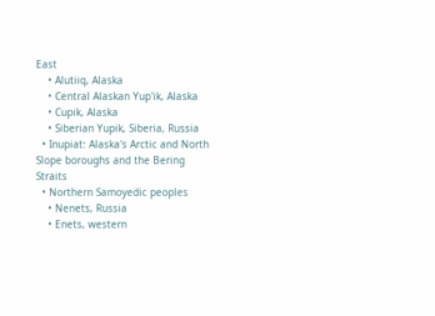East
    • Alutiiq, Alaska
    • Central Alaskan Yup'ik, Alaska
    • Cupik, Alaska
    • Siberian Yupik, Siberia, Russia
  • Inupiat: Alaska's Arctic and North Slope boroughs and the Bering Straits
  • Northern Samoyedic peoples
    • Nenets, Russia
    • Enets, western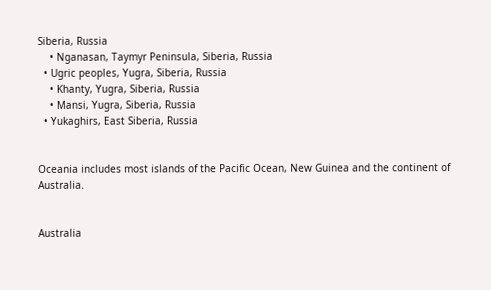Siberia, Russia
    • Nganasan, Taymyr Peninsula, Siberia, Russia
  • Ugric peoples, Yugra, Siberia, Russia
    • Khanty, Yugra, Siberia, Russia
    • Mansi, Yugra, Siberia, Russia
  • Yukaghirs, East Siberia, Russia


Oceania includes most islands of the Pacific Ocean, New Guinea and the continent of Australia.


Australia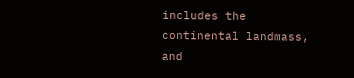includes the continental landmass, and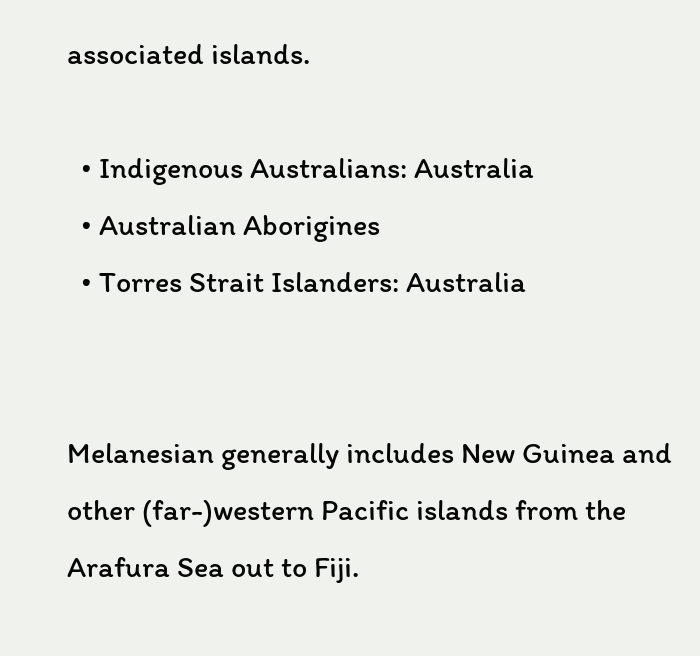associated islands.

  • Indigenous Australians: Australia
  • Australian Aborigines
  • Torres Strait Islanders: Australia


Melanesian generally includes New Guinea and other (far-)western Pacific islands from the Arafura Sea out to Fiji.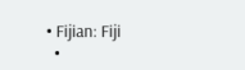• Fijian: Fiji
  •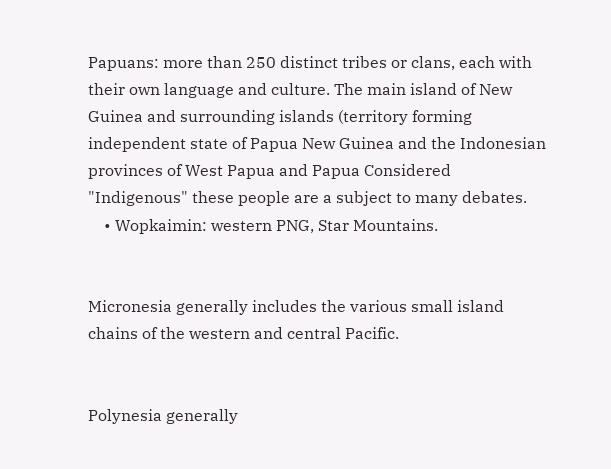Papuans: more than 250 distinct tribes or clans, each with their own language and culture. The main island of New Guinea and surrounding islands (territory forming independent state of Papua New Guinea and the Indonesian provinces of West Papua and Papua Considered "Indigenous" these people are a subject to many debates.
    • Wopkaimin: western PNG, Star Mountains.


Micronesia generally includes the various small island chains of the western and central Pacific.


Polynesia generally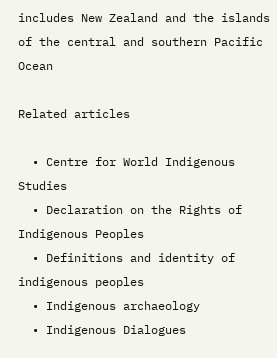includes New Zealand and the islands of the central and southern Pacific Ocean

Related articles

  • Centre for World Indigenous Studies
  • Declaration on the Rights of Indigenous Peoples
  • Definitions and identity of indigenous peoples
  • Indigenous archaeology
  • Indigenous Dialogues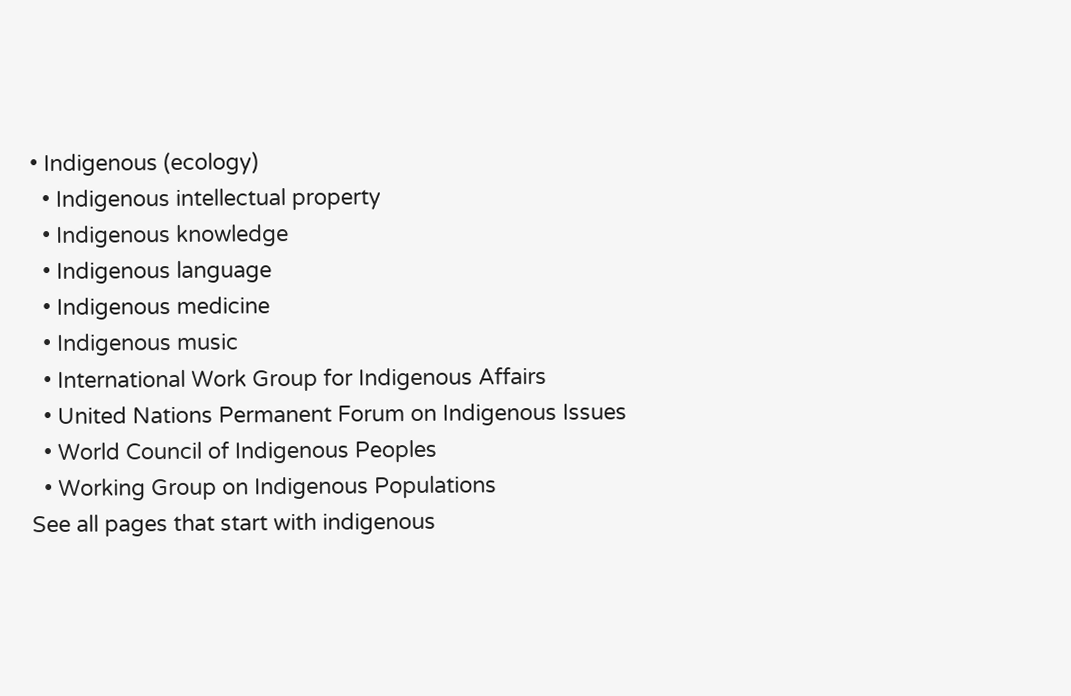• Indigenous (ecology)
  • Indigenous intellectual property
  • Indigenous knowledge
  • Indigenous language
  • Indigenous medicine
  • Indigenous music
  • International Work Group for Indigenous Affairs
  • United Nations Permanent Forum on Indigenous Issues
  • World Council of Indigenous Peoples
  • Working Group on Indigenous Populations
See all pages that start with indigenous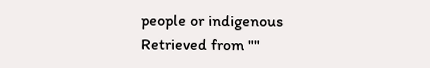people or indigenous
Retrieved from ""